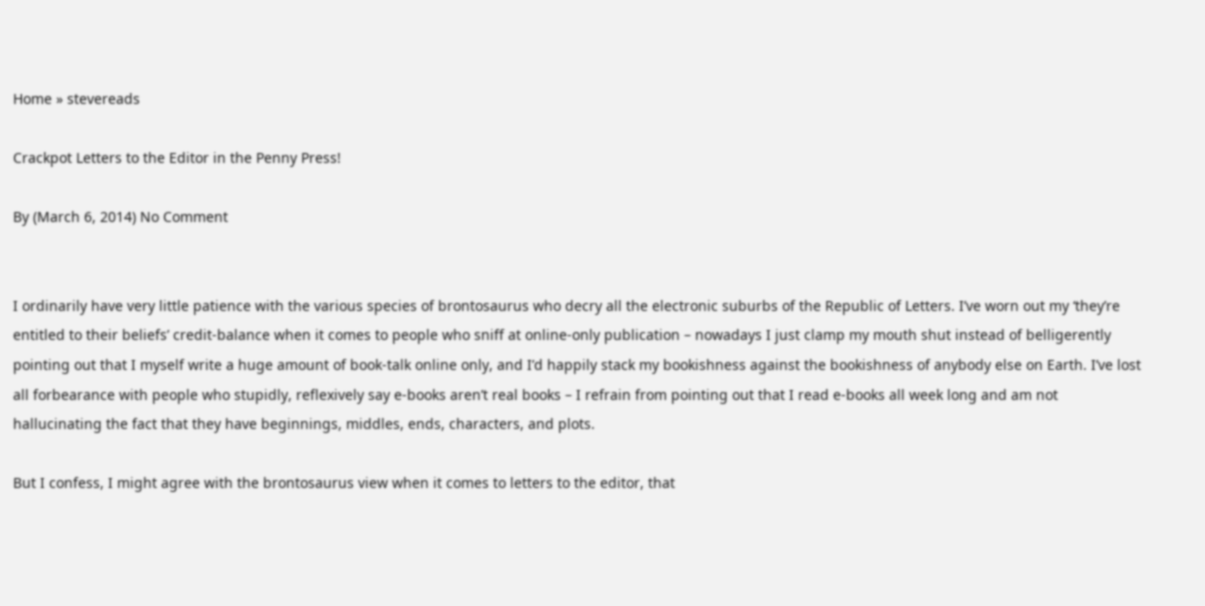Home » stevereads

Crackpot Letters to the Editor in the Penny Press!

By (March 6, 2014) No Comment


I ordinarily have very little patience with the various species of brontosaurus who decry all the electronic suburbs of the Republic of Letters. I’ve worn out my ‘they’re entitled to their beliefs’ credit-balance when it comes to people who sniff at online-only publication – nowadays I just clamp my mouth shut instead of belligerently pointing out that I myself write a huge amount of book-talk online only, and I’d happily stack my bookishness against the bookishness of anybody else on Earth. I’ve lost all forbearance with people who stupidly, reflexively say e-books aren’t real books – I refrain from pointing out that I read e-books all week long and am not hallucinating the fact that they have beginnings, middles, ends, characters, and plots.

But I confess, I might agree with the brontosaurus view when it comes to letters to the editor, that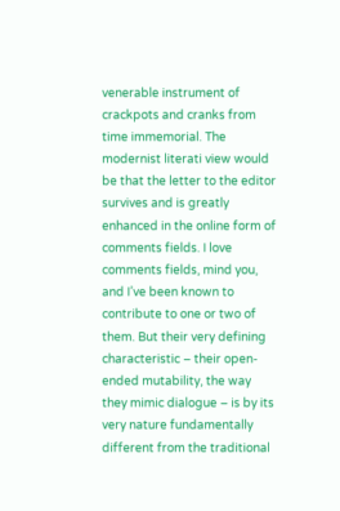venerable instrument of crackpots and cranks from time immemorial. The modernist literati view would be that the letter to the editor survives and is greatly enhanced in the online form of comments fields. I love comments fields, mind you, and I’ve been known to contribute to one or two of them. But their very defining characteristic – their open-ended mutability, the way they mimic dialogue – is by its very nature fundamentally different from the traditional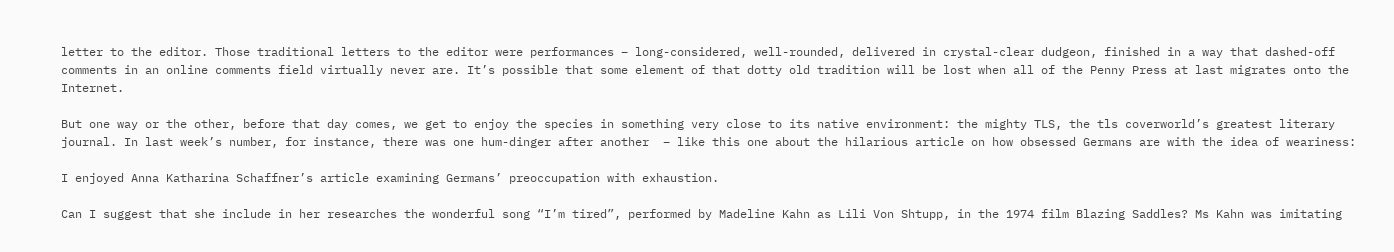letter to the editor. Those traditional letters to the editor were performances – long-considered, well-rounded, delivered in crystal-clear dudgeon, finished in a way that dashed-off comments in an online comments field virtually never are. It’s possible that some element of that dotty old tradition will be lost when all of the Penny Press at last migrates onto the Internet.

But one way or the other, before that day comes, we get to enjoy the species in something very close to its native environment: the mighty TLS, the tls coverworld’s greatest literary journal. In last week’s number, for instance, there was one hum-dinger after another  – like this one about the hilarious article on how obsessed Germans are with the idea of weariness:

I enjoyed Anna Katharina Schaffner’s article examining Germans’ preoccupation with exhaustion.

Can I suggest that she include in her researches the wonderful song “I’m tired”, performed by Madeline Kahn as Lili Von Shtupp, in the 1974 film Blazing Saddles? Ms Kahn was imitating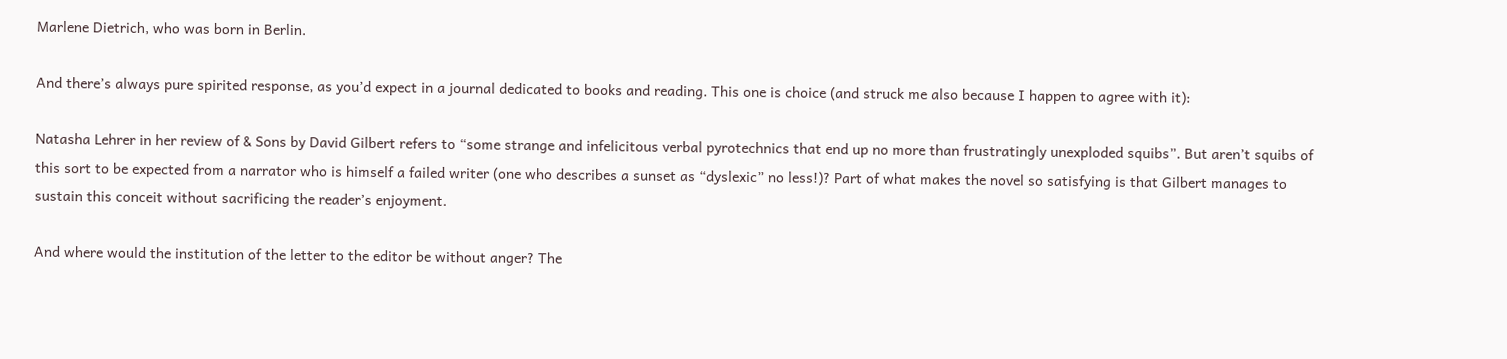Marlene Dietrich, who was born in Berlin.

And there’s always pure spirited response, as you’d expect in a journal dedicated to books and reading. This one is choice (and struck me also because I happen to agree with it):

Natasha Lehrer in her review of & Sons by David Gilbert refers to “some strange and infelicitous verbal pyrotechnics that end up no more than frustratingly unexploded squibs”. But aren’t squibs of this sort to be expected from a narrator who is himself a failed writer (one who describes a sunset as “dyslexic” no less!)? Part of what makes the novel so satisfying is that Gilbert manages to sustain this conceit without sacrificing the reader’s enjoyment.

And where would the institution of the letter to the editor be without anger? The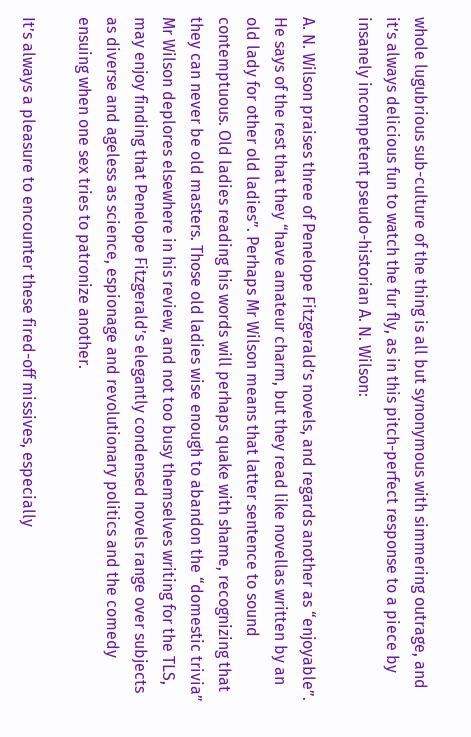whole lugubrious sub-culture of the thing is all but synonymous with simmering outrage, and it’s always delicious fun to watch the fur fly, as in this pitch-perfect response to a piece by insanely incompetent pseudo-historian A. N. Wilson:

A. N. Wilson praises three of Penelope Fitzgerald’s novels, and regards another as “enjoyable”. He says of the rest that they “have amateur charm, but they read like novellas written by an old lady for other old ladies”. Perhaps Mr Wilson means that latter sentence to sound contemptuous. Old ladies reading his words will perhaps quake with shame, recognizing that they can never be old masters. Those old ladies wise enough to abandon the “domestic trivia” Mr Wilson deplores elsewhere in his review, and not too busy themselves writing for the TLS, may enjoy finding that Penelope Fitzgerald’s elegantly condensed novels range over subjects as diverse and ageless as science, espionage and revolutionary politics and the comedy ensuing when one sex tries to patronize another.

It’s always a pleasure to encounter these fired-off missives, especially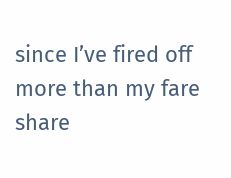since I’ve fired off more than my fare share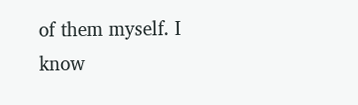of them myself. I know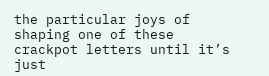the particular joys of shaping one of these crackpot letters until it’s just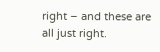right – and these are all just right.